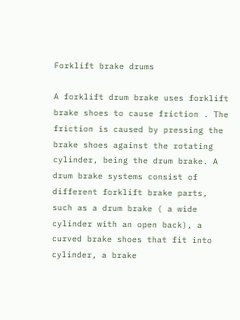Forklift brake drums

A forklift drum brake uses forklift brake shoes to cause friction . The friction is caused by pressing the brake shoes against the rotating cylinder, being the drum brake. A drum brake systems consist of different forklift brake parts, such as a drum brake ( a wide cylinder with an open back), a curved brake shoes that fit into cylinder, a brake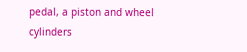pedal, a piston and wheel cylinders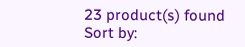23 product(s) found
Sort by: